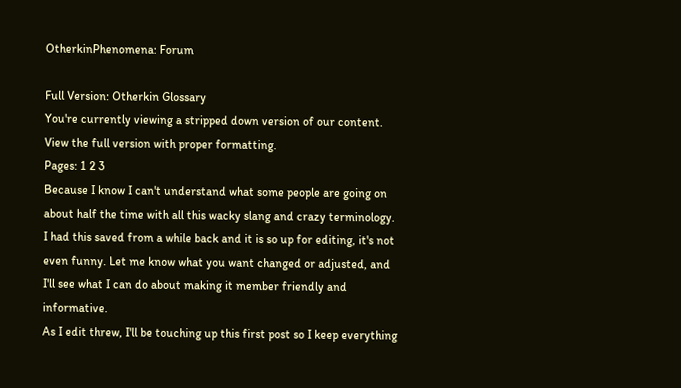OtherkinPhenomena: Forum

Full Version: Otherkin Glossary
You're currently viewing a stripped down version of our content. View the full version with proper formatting.
Pages: 1 2 3
Because I know I can't understand what some people are going on about half the time with all this wacky slang and crazy terminology.
I had this saved from a while back and it is so up for editing, it's not even funny. Let me know what you want changed or adjusted, and I'll see what I can do about making it member friendly and informative.
As I edit threw, I'll be touching up this first post so I keep everything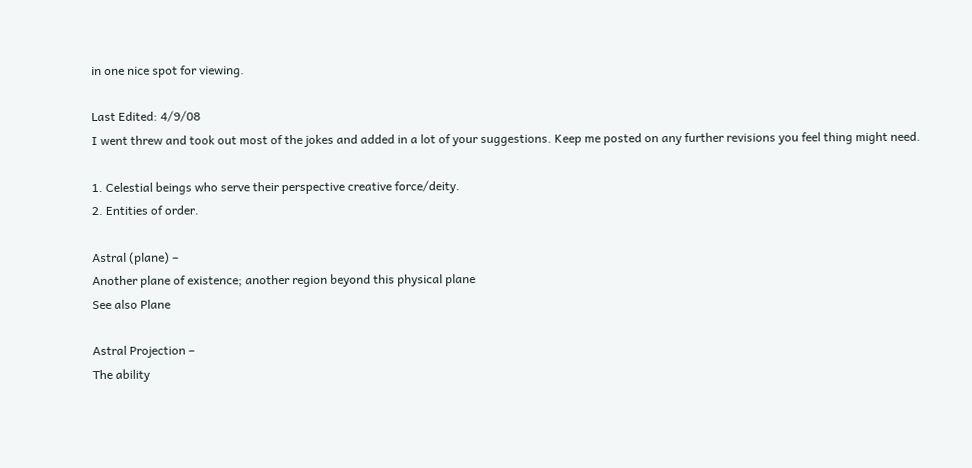in one nice spot for viewing.

Last Edited: 4/9/08
I went threw and took out most of the jokes and added in a lot of your suggestions. Keep me posted on any further revisions you feel thing might need.

1. Celestial beings who serve their perspective creative force/deity.
2. Entities of order.

Astral (plane) –
Another plane of existence; another region beyond this physical plane
See also Plane

Astral Projection –
The ability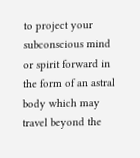to project your subconscious mind or spirit forward in the form of an astral body which may travel beyond the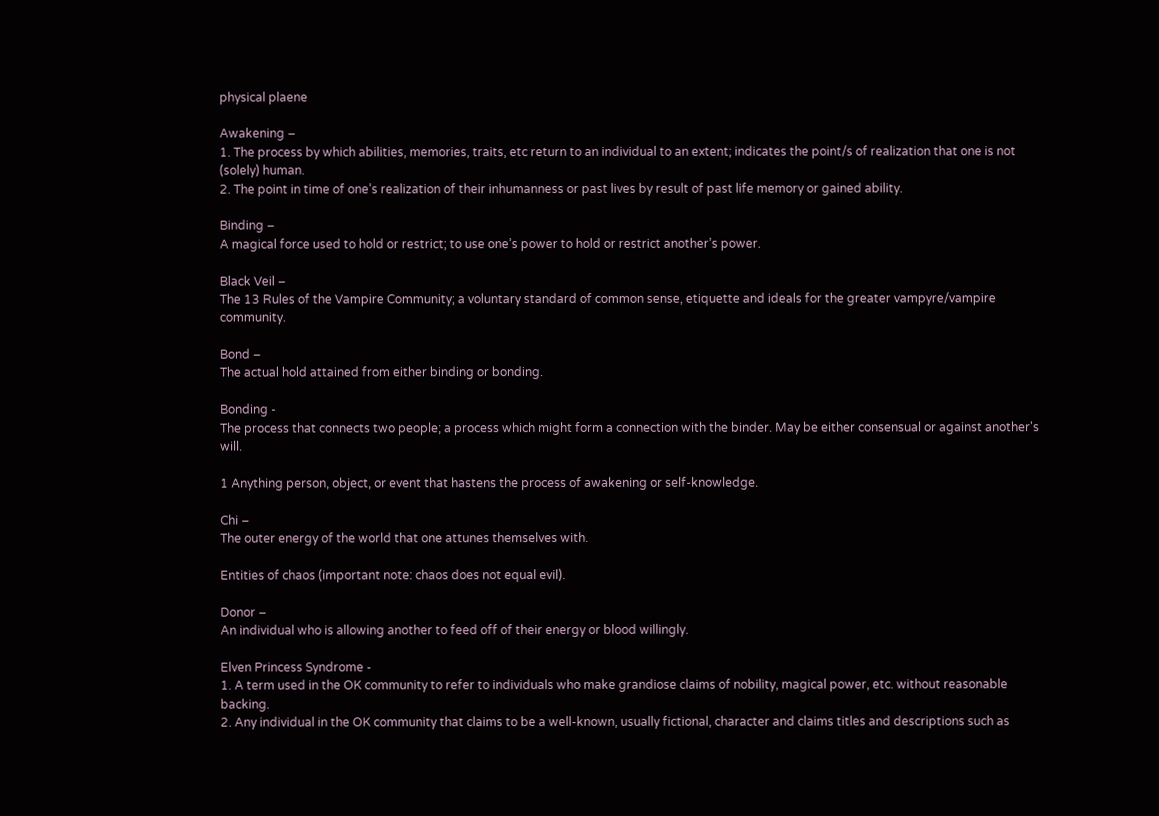physical plaene

Awakening –
1. The process by which abilities, memories, traits, etc return to an individual to an extent; indicates the point/s of realization that one is not (solely) human.
2. The point in time of one’s realization of their inhumanness or past lives by result of past life memory or gained ability.

Binding –
A magical force used to hold or restrict; to use one’s power to hold or restrict another’s power.

Black Veil –
The 13 Rules of the Vampire Community; a voluntary standard of common sense, etiquette and ideals for the greater vampyre/vampire community.

Bond –
The actual hold attained from either binding or bonding.

Bonding -
The process that connects two people; a process which might form a connection with the binder. May be either consensual or against another's will.

1 Anything person, object, or event that hastens the process of awakening or self-knowledge.

Chi –
The outer energy of the world that one attunes themselves with.

Entities of chaos (important note: chaos does not equal evil).

Donor –
An individual who is allowing another to feed off of their energy or blood willingly.

Elven Princess Syndrome -
1. A term used in the OK community to refer to individuals who make grandiose claims of nobility, magical power, etc. without reasonable backing.
2. Any individual in the OK community that claims to be a well-known, usually fictional, character and claims titles and descriptions such as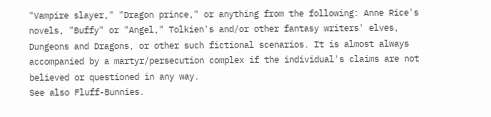"Vampire slayer," "Dragon prince," or anything from the following: Anne Rice's novels, "Buffy" or "Angel," Tolkien's and/or other fantasy writers' elves, Dungeons and Dragons, or other such fictional scenarios. It is almost always accompanied by a martyr/persecution complex if the individual's claims are not believed or questioned in any way.
See also Fluff-Bunnies.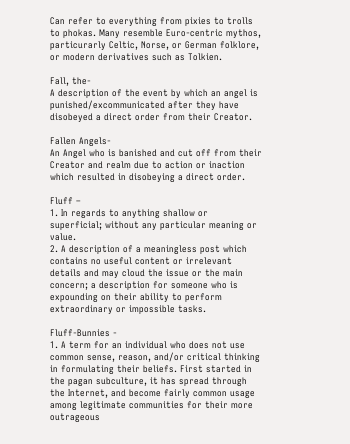Can refer to everything from pixies to trolls to phokas. Many resemble Euro-centric mythos, particurarly Celtic, Norse, or German folklore, or modern derivatives such as Tolkien.

Fall, the-
A description of the event by which an angel is punished/excommunicated after they have disobeyed a direct order from their Creator.

Fallen Angels-
An Angel who is banished and cut off from their Creator and realm due to action or inaction which resulted in disobeying a direct order.

Fluff –
1. In regards to anything shallow or superficial; without any particular meaning or value.
2. A description of a meaningless post which contains no useful content or irrelevant details and may cloud the issue or the main concern; a description for someone who is expounding on their ability to perform extraordinary or impossible tasks.

Fluff-Bunnies -
1. A term for an individual who does not use common sense, reason, and/or critical thinking in formulating their beliefs. First started in the pagan subculture, it has spread through the Internet, and become fairly common usage among legitimate communities for their more outrageous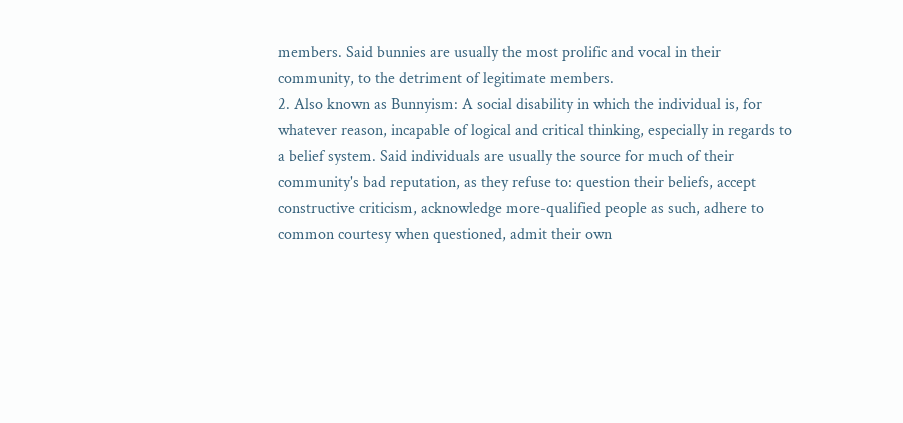members. Said bunnies are usually the most prolific and vocal in their community, to the detriment of legitimate members.
2. Also known as Bunnyism: A social disability in which the individual is, for whatever reason, incapable of logical and critical thinking, especially in regards to a belief system. Said individuals are usually the source for much of their community's bad reputation, as they refuse to: question their beliefs, accept constructive criticism, acknowledge more-qualified people as such, adhere to common courtesy when questioned, admit their own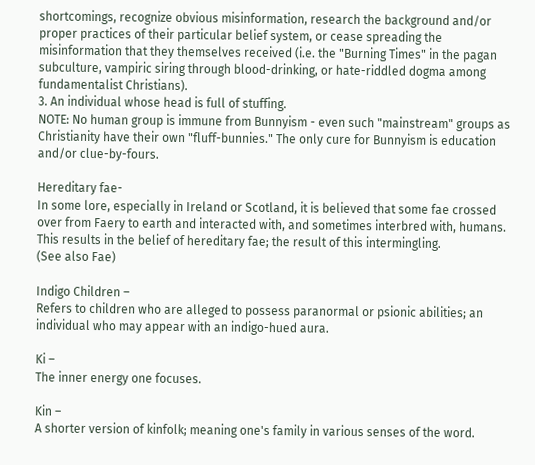shortcomings, recognize obvious misinformation, research the background and/or proper practices of their particular belief system, or cease spreading the misinformation that they themselves received (i.e. the "Burning Times" in the pagan subculture, vampiric siring through blood-drinking, or hate-riddled dogma among fundamentalist Christians).
3. An individual whose head is full of stuffing.
NOTE: No human group is immune from Bunnyism - even such "mainstream" groups as Christianity have their own "fluff-bunnies." The only cure for Bunnyism is education and/or clue-by-fours.

Hereditary fae-
In some lore, especially in Ireland or Scotland, it is believed that some fae crossed over from Faery to earth and interacted with, and sometimes interbred with, humans. This results in the belief of hereditary fae; the result of this intermingling.
(See also Fae)

Indigo Children –
Refers to children who are alleged to possess paranormal or psionic abilities; an individual who may appear with an indigo-hued aura.

Ki –
The inner energy one focuses.

Kin –
A shorter version of kinfolk; meaning one's family in various senses of the word.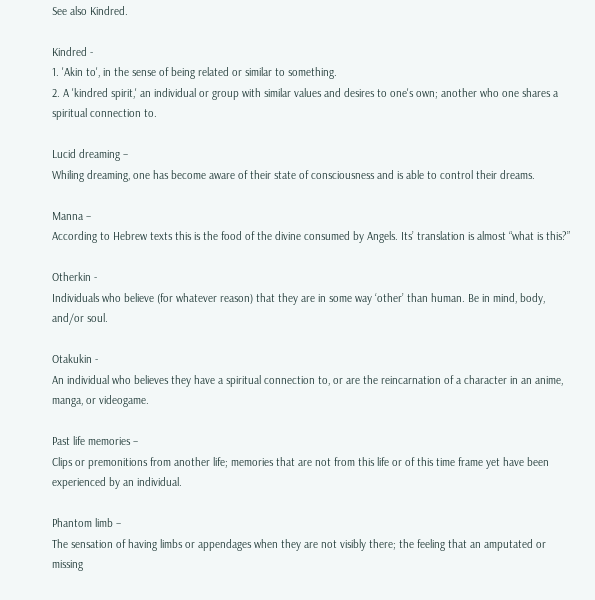See also Kindred.

Kindred -
1. 'Akin to', in the sense of being related or similar to something.
2. A 'kindred spirit,' an individual or group with similar values and desires to one's own; another who one shares a spiritual connection to.

Lucid dreaming –
Whiling dreaming, one has become aware of their state of consciousness and is able to control their dreams.

Manna –
According to Hebrew texts this is the food of the divine consumed by Angels. Its’ translation is almost “what is this?”

Otherkin -
Individuals who believe (for whatever reason) that they are in some way ‘other’ than human. Be in mind, body, and/or soul.

Otakukin -
An individual who believes they have a spiritual connection to, or are the reincarnation of a character in an anime, manga, or videogame.

Past life memories –
Clips or premonitions from another life; memories that are not from this life or of this time frame yet have been experienced by an individual.

Phantom limb –
The sensation of having limbs or appendages when they are not visibly there; the feeling that an amputated or missing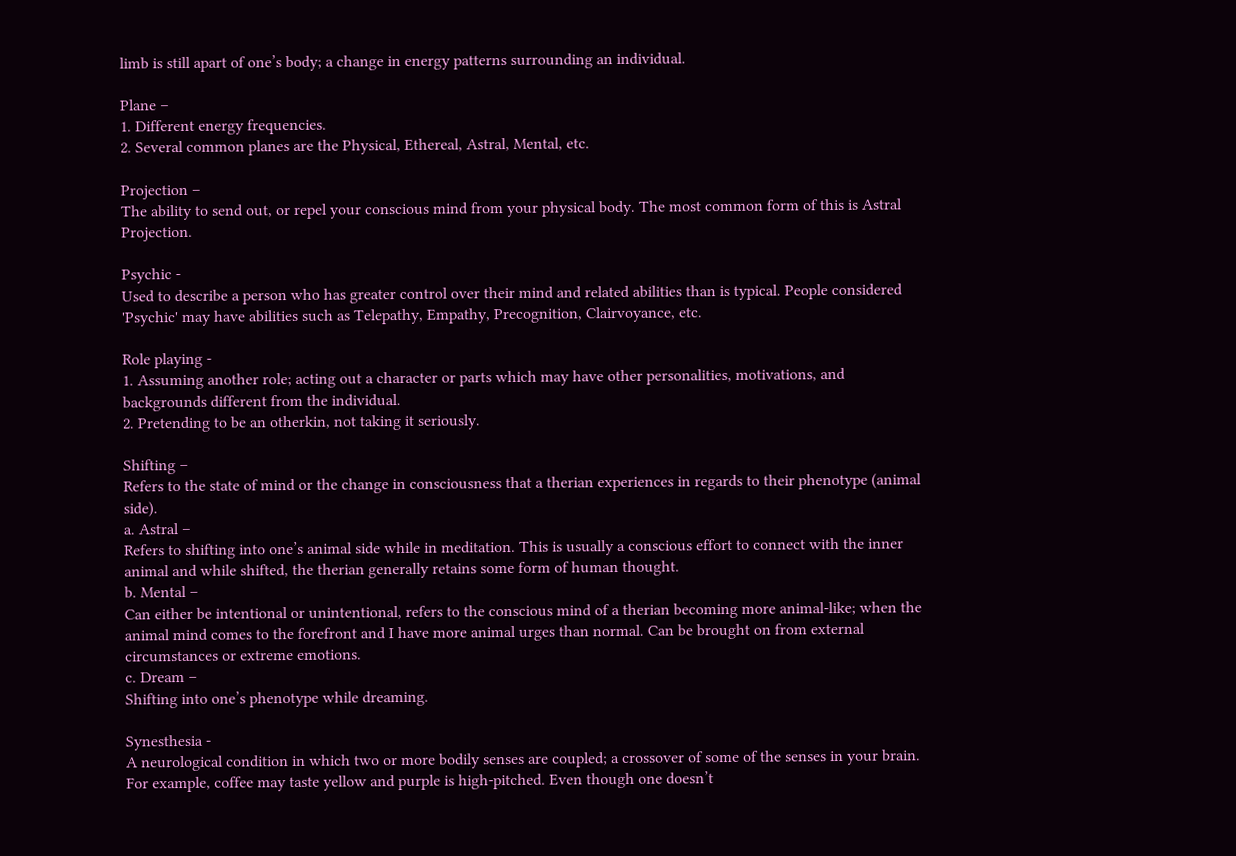limb is still apart of one’s body; a change in energy patterns surrounding an individual.

Plane –
1. Different energy frequencies.
2. Several common planes are the Physical, Ethereal, Astral, Mental, etc.

Projection –
The ability to send out, or repel your conscious mind from your physical body. The most common form of this is Astral Projection.

Psychic -
Used to describe a person who has greater control over their mind and related abilities than is typical. People considered 'Psychic' may have abilities such as Telepathy, Empathy, Precognition, Clairvoyance, etc.

Role playing -
1. Assuming another role; acting out a character or parts which may have other personalities, motivations, and backgrounds different from the individual.
2. Pretending to be an otherkin, not taking it seriously.

Shifting –
Refers to the state of mind or the change in consciousness that a therian experiences in regards to their phenotype (animal side).
a. Astral –
Refers to shifting into one’s animal side while in meditation. This is usually a conscious effort to connect with the inner animal and while shifted, the therian generally retains some form of human thought.
b. Mental –
Can either be intentional or unintentional, refers to the conscious mind of a therian becoming more animal-like; when the animal mind comes to the forefront and I have more animal urges than normal. Can be brought on from external circumstances or extreme emotions.
c. Dream –
Shifting into one’s phenotype while dreaming.

Synesthesia -
A neurological condition in which two or more bodily senses are coupled; a crossover of some of the senses in your brain. For example, coffee may taste yellow and purple is high-pitched. Even though one doesn’t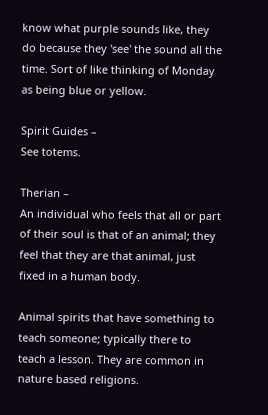know what purple sounds like, they do because they 'see' the sound all the time. Sort of like thinking of Monday as being blue or yellow.

Spirit Guides –
See totems.

Therian –
An individual who feels that all or part of their soul is that of an animal; they feel that they are that animal, just fixed in a human body.

Animal spirits that have something to teach someone; typically there to teach a lesson. They are common in nature based religions.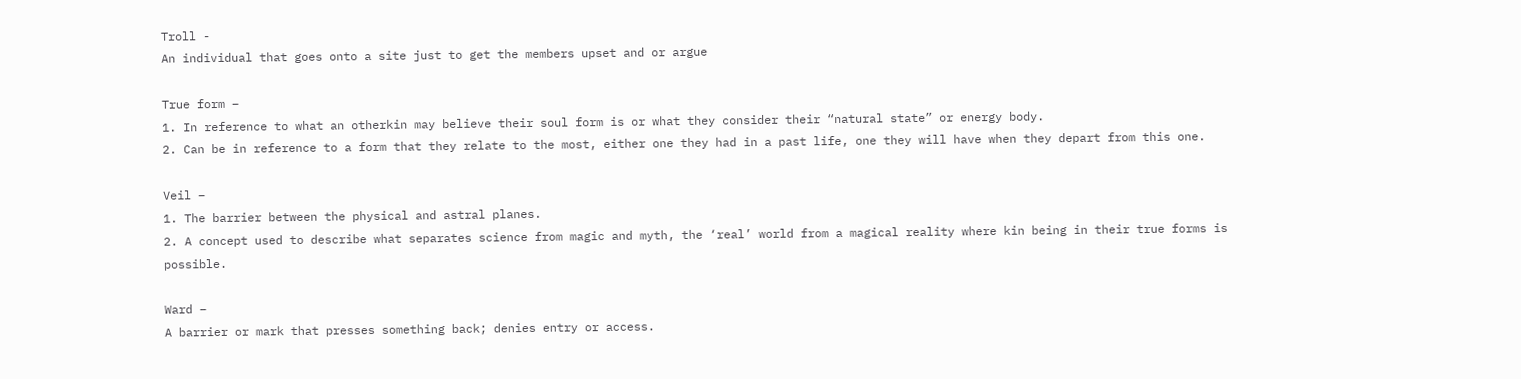Troll -
An individual that goes onto a site just to get the members upset and or argue

True form –
1. In reference to what an otherkin may believe their soul form is or what they consider their “natural state” or energy body.
2. Can be in reference to a form that they relate to the most, either one they had in a past life, one they will have when they depart from this one.

Veil –
1. The barrier between the physical and astral planes.
2. A concept used to describe what separates science from magic and myth, the ‘real’ world from a magical reality where kin being in their true forms is possible.

Ward –
A barrier or mark that presses something back; denies entry or access.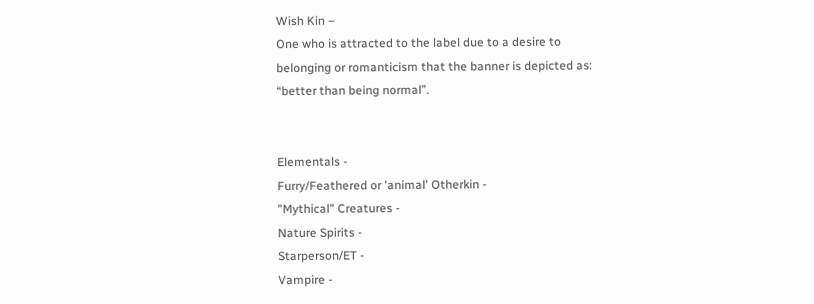Wish Kin –
One who is attracted to the label due to a desire to belonging or romanticism that the banner is depicted as: “better than being normal”.


Elementals -
Furry/Feathered or 'animal' Otherkin -
"Mythical" Creatures -
Nature Spirits -
Starperson/ET -
Vampire -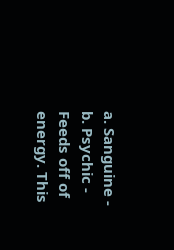a. Sanguine -
b. Psychic - Feeds off of energy. This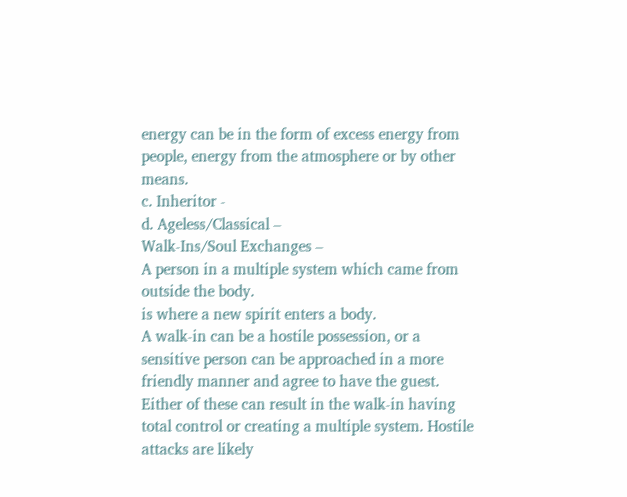energy can be in the form of excess energy from people, energy from the atmosphere or by other means.
c. Inheritor -
d. Ageless/Classical –
Walk-Ins/Soul Exchanges –
A person in a multiple system which came from outside the body.
is where a new spirit enters a body.
A walk-in can be a hostile possession, or a sensitive person can be approached in a more friendly manner and agree to have the guest. Either of these can result in the walk-in having total control or creating a multiple system. Hostile attacks are likely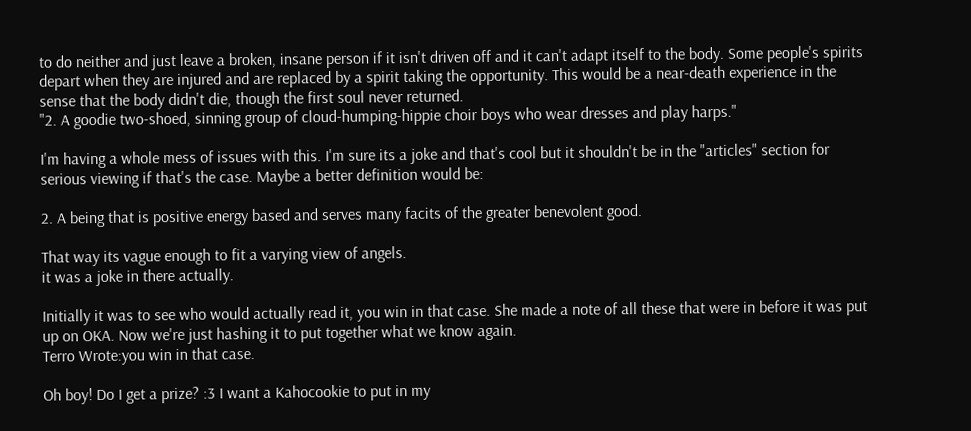to do neither and just leave a broken, insane person if it isn't driven off and it can't adapt itself to the body. Some people's spirits depart when they are injured and are replaced by a spirit taking the opportunity. This would be a near-death experience in the sense that the body didn't die, though the first soul never returned.
"2. A goodie two-shoed, sinning group of cloud-humping-hippie choir boys who wear dresses and play harps."

I'm having a whole mess of issues with this. I'm sure its a joke and that's cool but it shouldn't be in the "articles" section for serious viewing if that's the case. Maybe a better definition would be:

2. A being that is positive energy based and serves many facits of the greater benevolent good.

That way its vague enough to fit a varying view of angels.
it was a joke in there actually.

Initially it was to see who would actually read it, you win in that case. She made a note of all these that were in before it was put up on OKA. Now we're just hashing it to put together what we know again.
Terro Wrote:you win in that case.

Oh boy! Do I get a prize? :3 I want a Kahocookie to put in my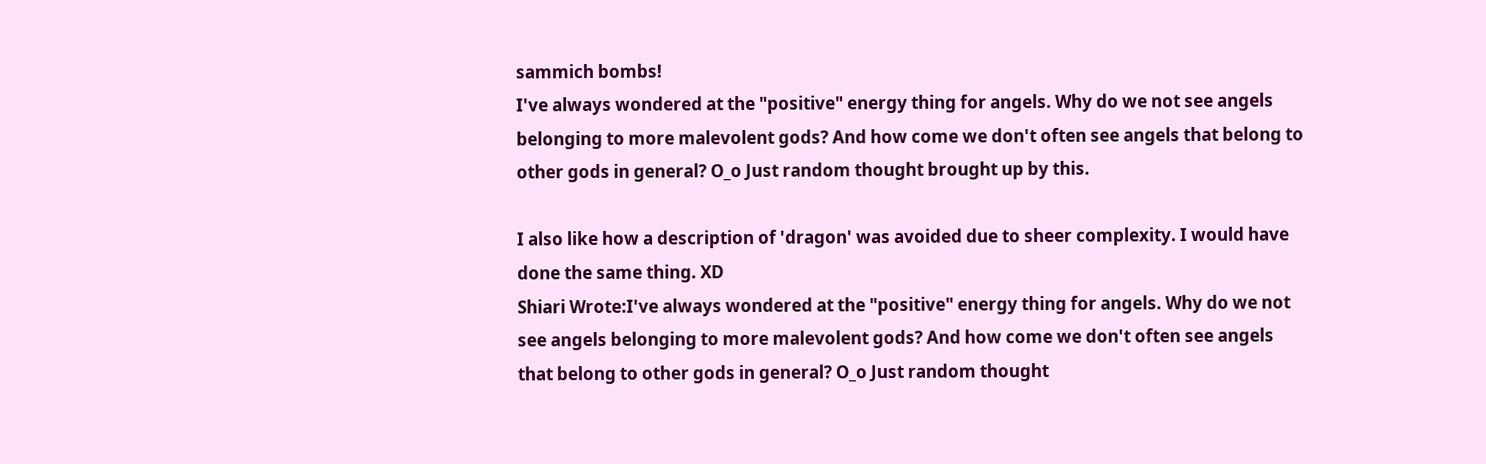sammich bombs!
I've always wondered at the "positive" energy thing for angels. Why do we not see angels belonging to more malevolent gods? And how come we don't often see angels that belong to other gods in general? O_o Just random thought brought up by this.

I also like how a description of 'dragon' was avoided due to sheer complexity. I would have done the same thing. XD
Shiari Wrote:I've always wondered at the "positive" energy thing for angels. Why do we not see angels belonging to more malevolent gods? And how come we don't often see angels that belong to other gods in general? O_o Just random thought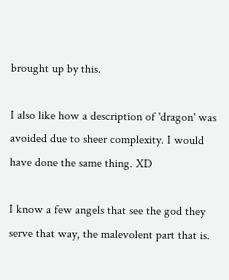brought up by this.

I also like how a description of 'dragon' was avoided due to sheer complexity. I would have done the same thing. XD

I know a few angels that see the god they serve that way, the malevolent part that is.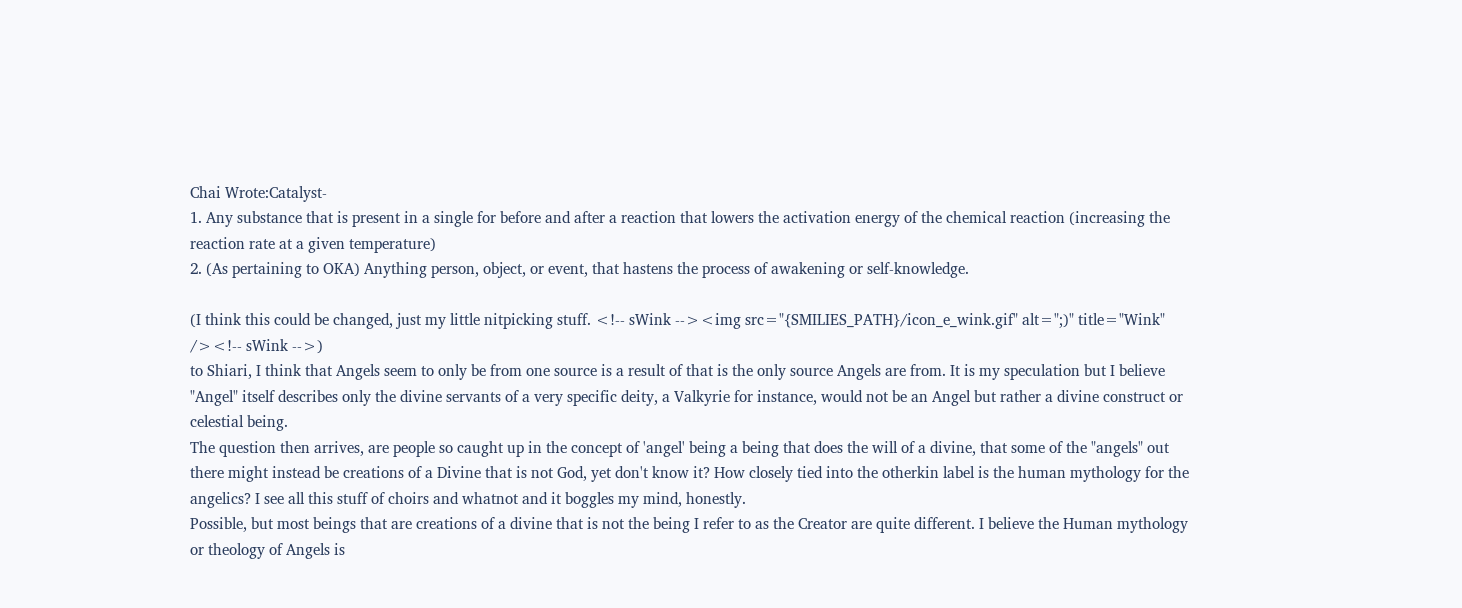Chai Wrote:Catalyst-
1. Any substance that is present in a single for before and after a reaction that lowers the activation energy of the chemical reaction (increasing the reaction rate at a given temperature)
2. (As pertaining to OKA) Anything person, object, or event, that hastens the process of awakening or self-knowledge.

(I think this could be changed, just my little nitpicking stuff. <!-- sWink --><img src="{SMILIES_PATH}/icon_e_wink.gif" alt=";)" title="Wink" /><!-- sWink -->)
to Shiari, I think that Angels seem to only be from one source is a result of that is the only source Angels are from. It is my speculation but I believe "Angel" itself describes only the divine servants of a very specific deity, a Valkyrie for instance, would not be an Angel but rather a divine construct or celestial being.
The question then arrives, are people so caught up in the concept of 'angel' being a being that does the will of a divine, that some of the "angels" out there might instead be creations of a Divine that is not God, yet don't know it? How closely tied into the otherkin label is the human mythology for the angelics? I see all this stuff of choirs and whatnot and it boggles my mind, honestly.
Possible, but most beings that are creations of a divine that is not the being I refer to as the Creator are quite different. I believe the Human mythology or theology of Angels is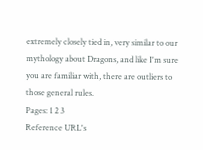extremely closely tied in, very similar to our mythology about Dragons, and like I'm sure you are familiar with, there are outliers to those general rules.
Pages: 1 2 3
Reference URL's